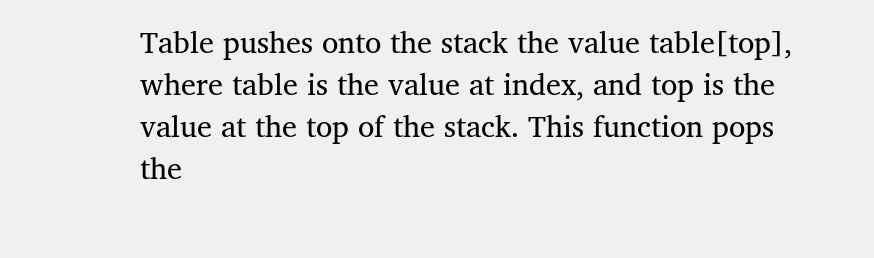Table pushes onto the stack the value table[top], where table is the value at index, and top is the value at the top of the stack. This function pops the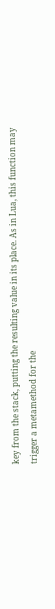key from the stack, putting the resulting value in its place. As in Lua, this function may trigger a metamethod for the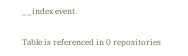__index event.

Table is referenced in 0 repositories